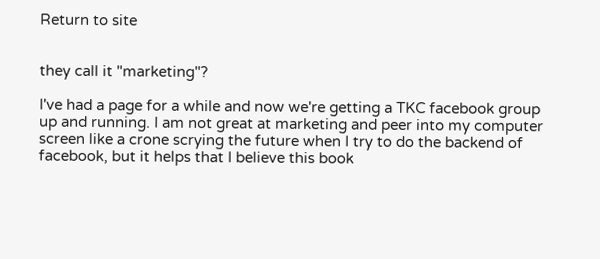Return to site


they call it "marketing"?

I've had a page for a while and now we're getting a TKC facebook group up and running. I am not great at marketing and peer into my computer screen like a crone scrying the future when I try to do the backend of facebook, but it helps that I believe this book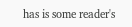has is some reader's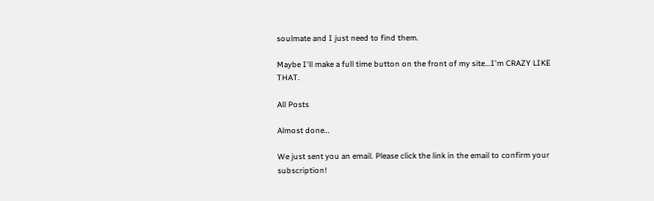soulmate and I just need to find them.

Maybe I'll make a full time button on the front of my site...I'm CRAZY LIKE THAT.

All Posts

Almost done…

We just sent you an email. Please click the link in the email to confirm your subscription!